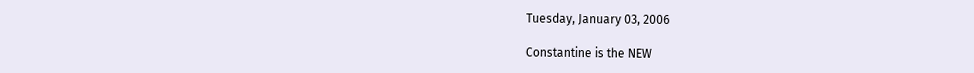Tuesday, January 03, 2006

Constantine is the NEW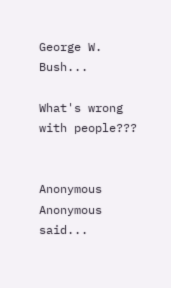George W. Bush...

What's wrong with people???


Anonymous Anonymous said...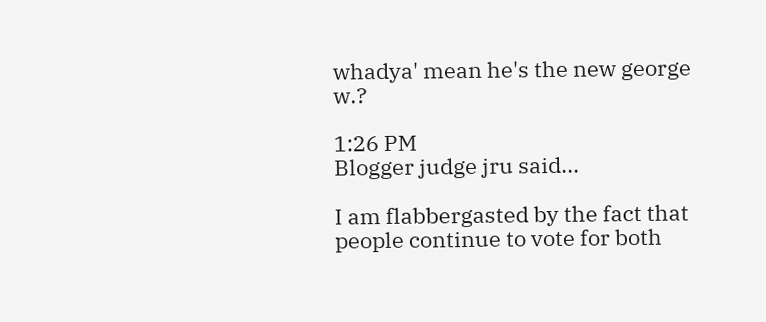whadya' mean he's the new george w.?

1:26 PM
Blogger judge jru said...

I am flabbergasted by the fact that people continue to vote for both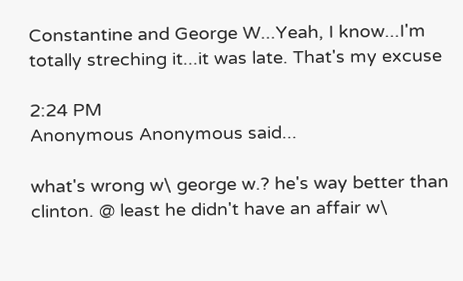Constantine and George W...Yeah, I know...I'm totally streching it...it was late. That's my excuse

2:24 PM
Anonymous Anonymous said...

what's wrong w\ george w.? he's way better than clinton. @ least he didn't have an affair w\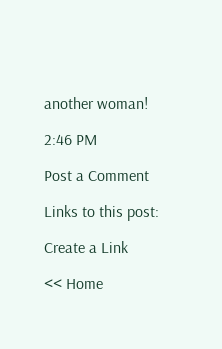another woman!

2:46 PM

Post a Comment

Links to this post:

Create a Link

<< Home